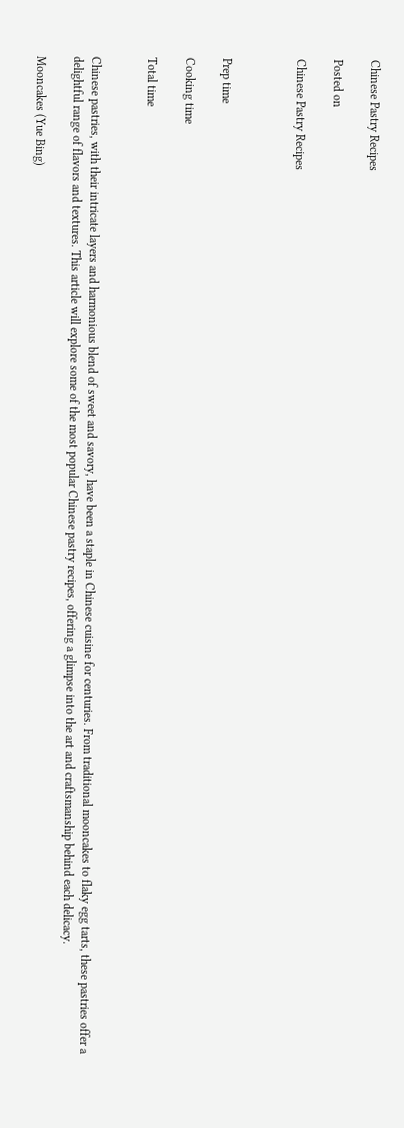Chinese Pastry Recipes

Posted on

Chinese Pastry Recipes



Prep time

Cooking time

Total time


Chinese pastries, with their intricate layers and harmonious blend of sweet and savory, have been a staple in Chinese cuisine for centuries. From traditional mooncakes to flaky egg tarts, these pastries offer a delightful range of flavors and textures. This article will explore some of the most popular Chinese pastry recipes, offering a glimpse into the art and craftsmanship behind each delicacy.

Mooncakes (Yue Bing)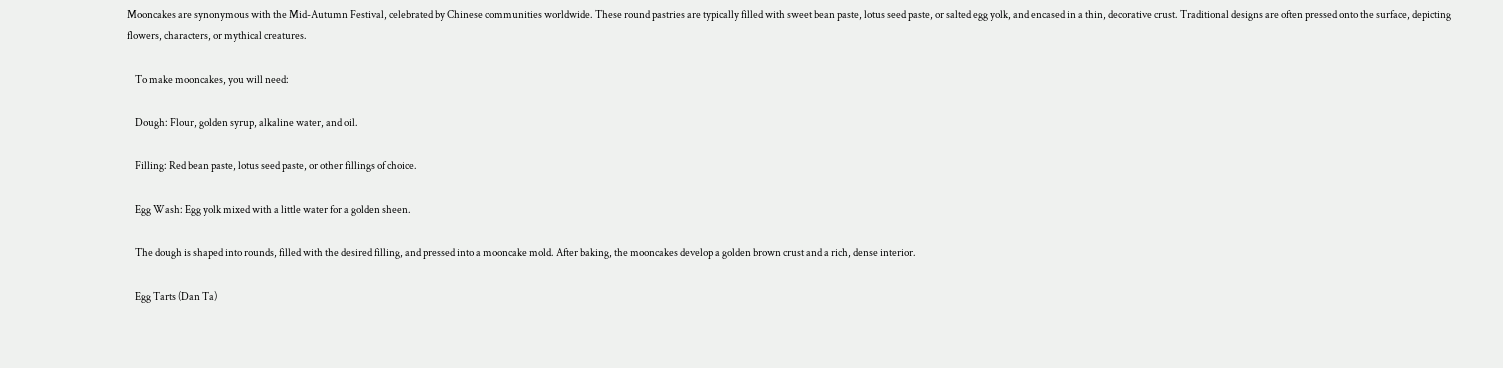Mooncakes are synonymous with the Mid-Autumn Festival, celebrated by Chinese communities worldwide. These round pastries are typically filled with sweet bean paste, lotus seed paste, or salted egg yolk, and encased in a thin, decorative crust. Traditional designs are often pressed onto the surface, depicting flowers, characters, or mythical creatures.

    To make mooncakes, you will need:

    Dough: Flour, golden syrup, alkaline water, and oil.

    Filling: Red bean paste, lotus seed paste, or other fillings of choice.

    Egg Wash: Egg yolk mixed with a little water for a golden sheen.

    The dough is shaped into rounds, filled with the desired filling, and pressed into a mooncake mold. After baking, the mooncakes develop a golden brown crust and a rich, dense interior.

    Egg Tarts (Dan Ta)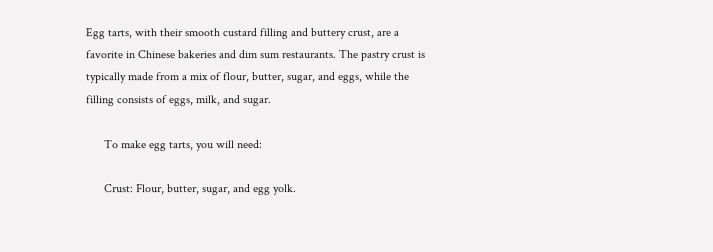Egg tarts, with their smooth custard filling and buttery crust, are a favorite in Chinese bakeries and dim sum restaurants. The pastry crust is typically made from a mix of flour, butter, sugar, and eggs, while the filling consists of eggs, milk, and sugar.

      To make egg tarts, you will need:

      Crust: Flour, butter, sugar, and egg yolk.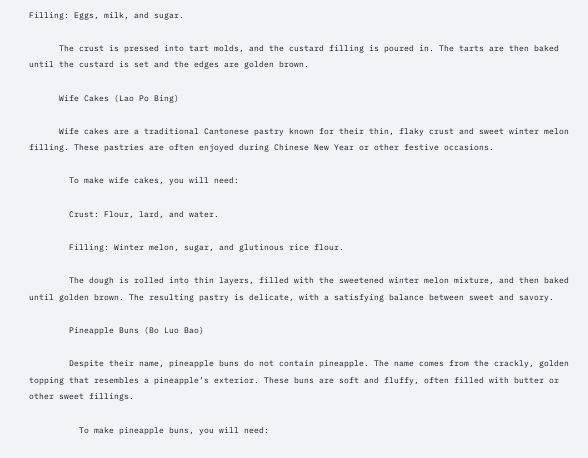Filling: Eggs, milk, and sugar.

      The crust is pressed into tart molds, and the custard filling is poured in. The tarts are then baked until the custard is set and the edges are golden brown.

      Wife Cakes (Lao Po Bing)

      Wife cakes are a traditional Cantonese pastry known for their thin, flaky crust and sweet winter melon filling. These pastries are often enjoyed during Chinese New Year or other festive occasions.

        To make wife cakes, you will need:

        Crust: Flour, lard, and water.

        Filling: Winter melon, sugar, and glutinous rice flour.

        The dough is rolled into thin layers, filled with the sweetened winter melon mixture, and then baked until golden brown. The resulting pastry is delicate, with a satisfying balance between sweet and savory.

        Pineapple Buns (Bo Luo Bao)

        Despite their name, pineapple buns do not contain pineapple. The name comes from the crackly, golden topping that resembles a pineapple’s exterior. These buns are soft and fluffy, often filled with butter or other sweet fillings.

          To make pineapple buns, you will need: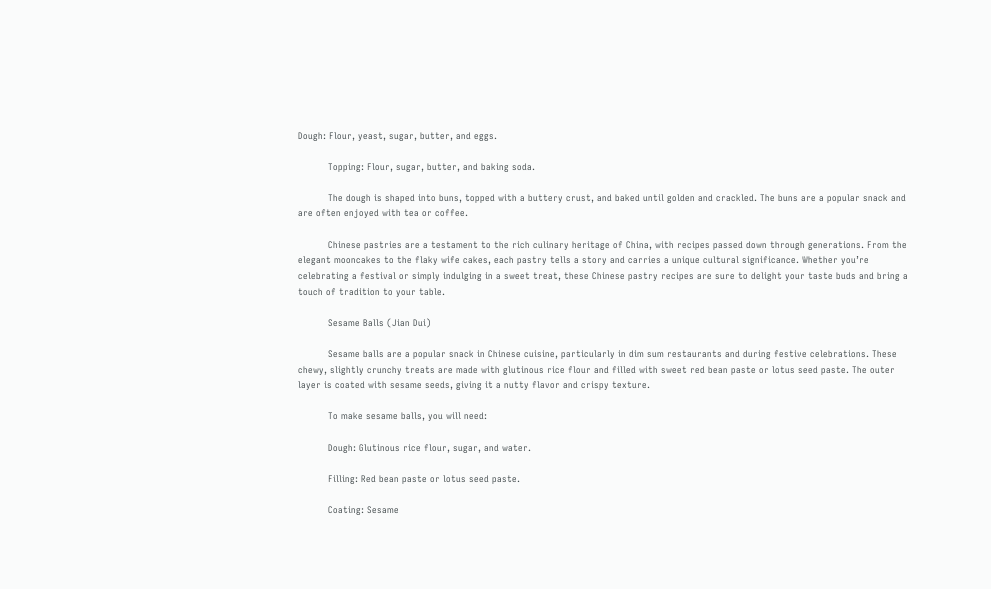Dough: Flour, yeast, sugar, butter, and eggs.

          Topping: Flour, sugar, butter, and baking soda.

          The dough is shaped into buns, topped with a buttery crust, and baked until golden and crackled. The buns are a popular snack and are often enjoyed with tea or coffee.

          Chinese pastries are a testament to the rich culinary heritage of China, with recipes passed down through generations. From the elegant mooncakes to the flaky wife cakes, each pastry tells a story and carries a unique cultural significance. Whether you’re celebrating a festival or simply indulging in a sweet treat, these Chinese pastry recipes are sure to delight your taste buds and bring a touch of tradition to your table.

          Sesame Balls (Jian Dui)

          Sesame balls are a popular snack in Chinese cuisine, particularly in dim sum restaurants and during festive celebrations. These chewy, slightly crunchy treats are made with glutinous rice flour and filled with sweet red bean paste or lotus seed paste. The outer layer is coated with sesame seeds, giving it a nutty flavor and crispy texture.

          To make sesame balls, you will need:

          Dough: Glutinous rice flour, sugar, and water.

          Filling: Red bean paste or lotus seed paste.

          Coating: Sesame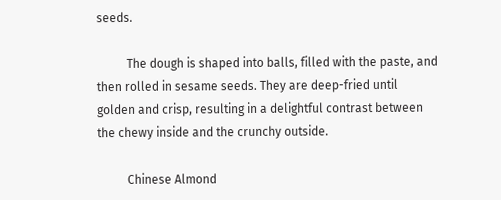seeds.

          The dough is shaped into balls, filled with the paste, and then rolled in sesame seeds. They are deep-fried until golden and crisp, resulting in a delightful contrast between the chewy inside and the crunchy outside.

          Chinese Almond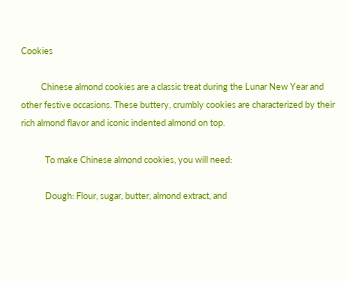Cookies

          Chinese almond cookies are a classic treat during the Lunar New Year and other festive occasions. These buttery, crumbly cookies are characterized by their rich almond flavor and iconic indented almond on top.

            To make Chinese almond cookies, you will need:

            Dough: Flour, sugar, butter, almond extract, and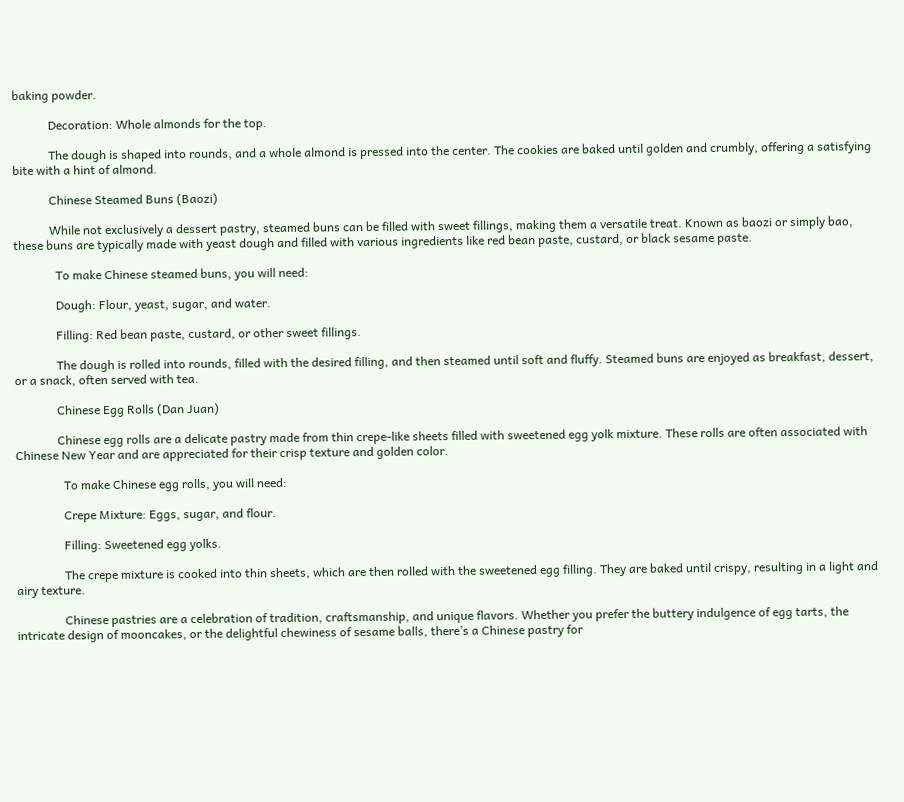baking powder.

            Decoration: Whole almonds for the top.

            The dough is shaped into rounds, and a whole almond is pressed into the center. The cookies are baked until golden and crumbly, offering a satisfying bite with a hint of almond.

            Chinese Steamed Buns (Baozi)

            While not exclusively a dessert pastry, steamed buns can be filled with sweet fillings, making them a versatile treat. Known as baozi or simply bao, these buns are typically made with yeast dough and filled with various ingredients like red bean paste, custard, or black sesame paste.

              To make Chinese steamed buns, you will need:

              Dough: Flour, yeast, sugar, and water.

              Filling: Red bean paste, custard, or other sweet fillings.

              The dough is rolled into rounds, filled with the desired filling, and then steamed until soft and fluffy. Steamed buns are enjoyed as breakfast, dessert, or a snack, often served with tea.

              Chinese Egg Rolls (Dan Juan)

              Chinese egg rolls are a delicate pastry made from thin crepe-like sheets filled with sweetened egg yolk mixture. These rolls are often associated with Chinese New Year and are appreciated for their crisp texture and golden color.

                To make Chinese egg rolls, you will need:

                Crepe Mixture: Eggs, sugar, and flour.

                Filling: Sweetened egg yolks.

                The crepe mixture is cooked into thin sheets, which are then rolled with the sweetened egg filling. They are baked until crispy, resulting in a light and airy texture.

                Chinese pastries are a celebration of tradition, craftsmanship, and unique flavors. Whether you prefer the buttery indulgence of egg tarts, the intricate design of mooncakes, or the delightful chewiness of sesame balls, there’s a Chinese pastry for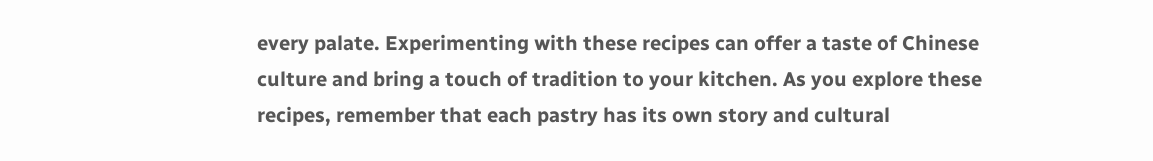every palate. Experimenting with these recipes can offer a taste of Chinese culture and bring a touch of tradition to your kitchen. As you explore these recipes, remember that each pastry has its own story and cultural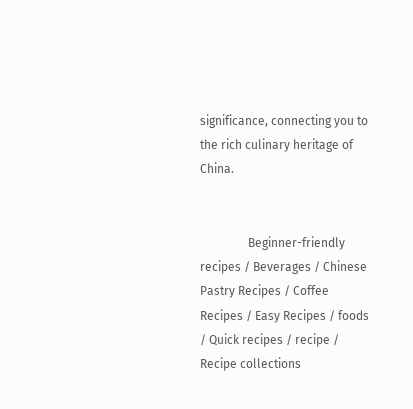significance, connecting you to the rich culinary heritage of China.


                Beginner-friendly recipes / Beverages / Chinese Pastry Recipes / Coffee Recipes / Easy Recipes / foods / Quick recipes / recipe / Recipe collections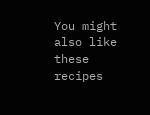You might also like these recipes